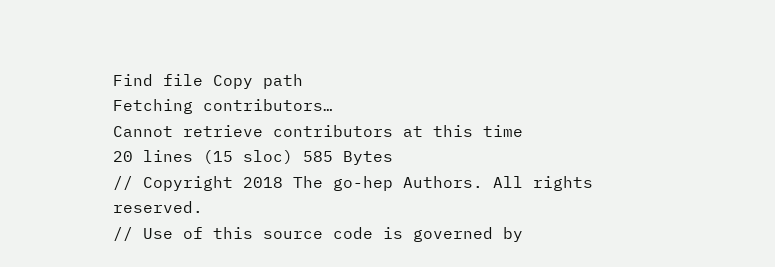Find file Copy path
Fetching contributors…
Cannot retrieve contributors at this time
20 lines (15 sloc) 585 Bytes
// Copyright 2018 The go-hep Authors. All rights reserved.
// Use of this source code is governed by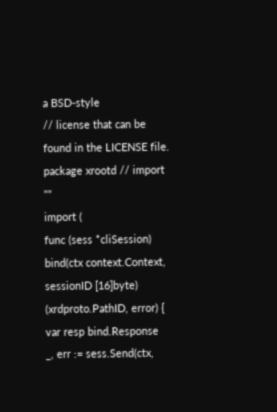a BSD-style
// license that can be found in the LICENSE file.
package xrootd // import ""
import (
func (sess *cliSession) bind(ctx context.Context, sessionID [16]byte) (xrdproto.PathID, error) {
var resp bind.Response
_, err := sess.Send(ctx,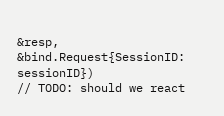&resp, &bind.Request{SessionID: sessionID})
// TODO: should we react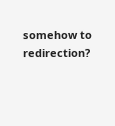somehow to redirection?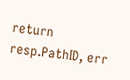return resp.PathID, err